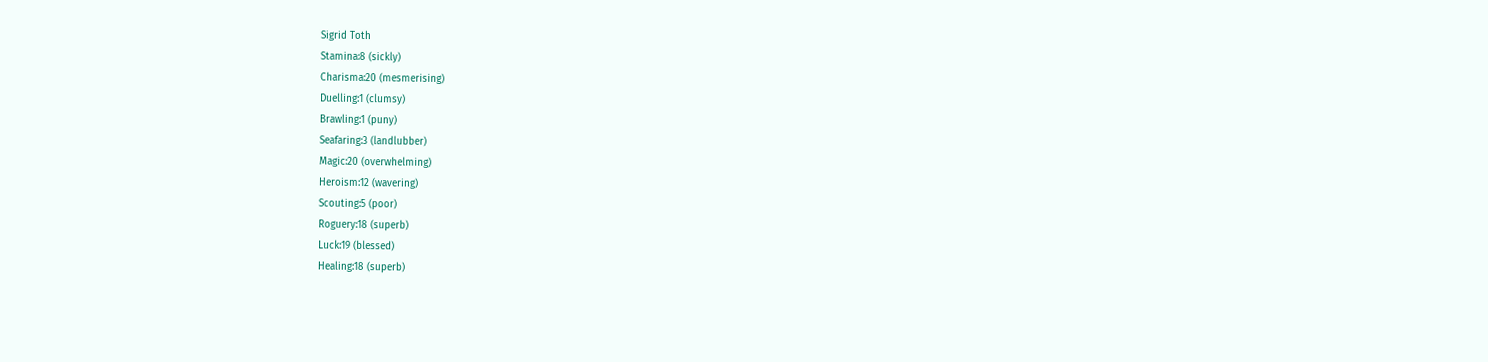Sigrid Toth
Stamina:8 (sickly)
Charisma:20 (mesmerising)
Duelling:1 (clumsy)
Brawling:1 (puny)
Seafaring:3 (landlubber)
Magic:20 (overwhelming)
Heroism:12 (wavering)
Scouting:5 (poor)
Roguery:18 (superb)
Luck:19 (blessed)
Healing:18 (superb)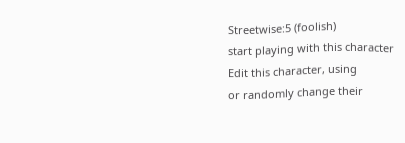Streetwise:5 (foolish)
start playing with this character
Edit this character, using
or randomly change their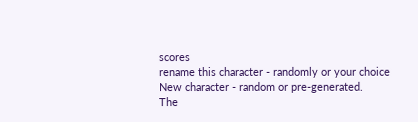scores
rename this character - randomly or your choice
New character - random or pre-generated.
The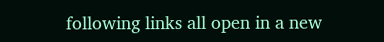following links all open in a new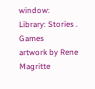window:
Library: Stories . Games
artwork by Rene Magritte